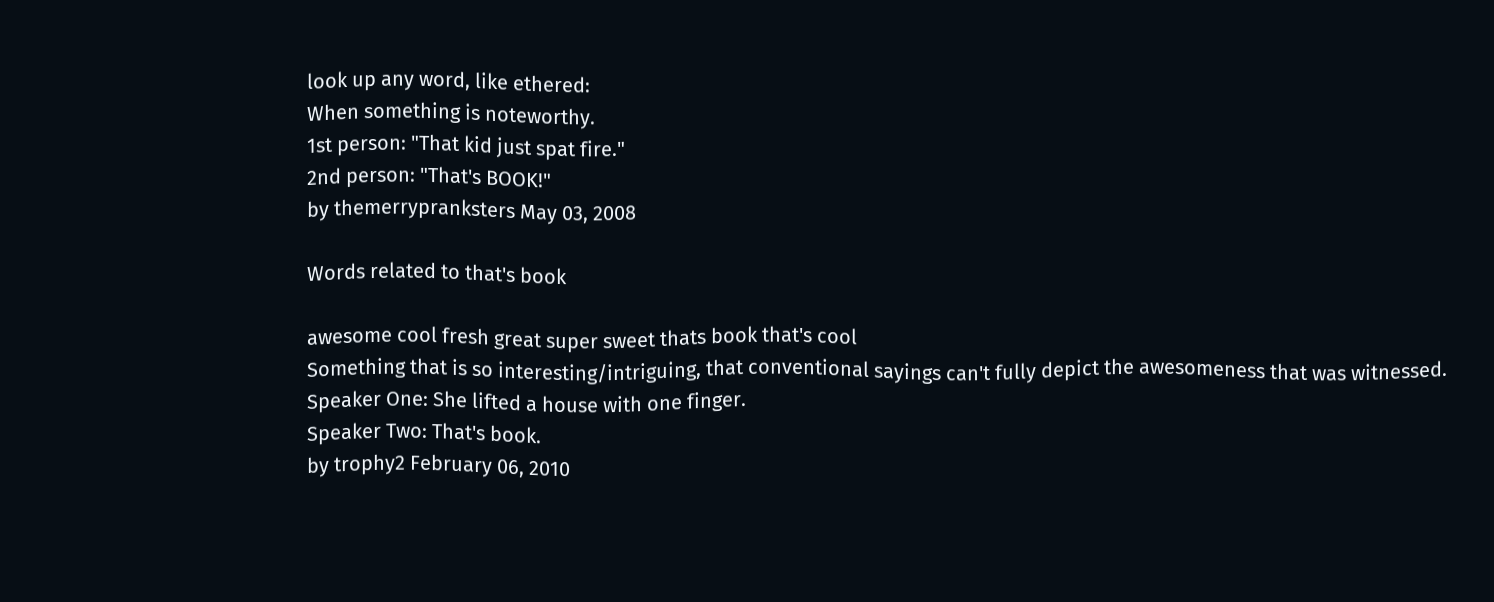look up any word, like ethered:
When something is noteworthy.
1st person: "That kid just spat fire."
2nd person: "That's BOOK!"
by themerrypranksters May 03, 2008

Words related to that's book

awesome cool fresh great super sweet thats book that's cool
Something that is so interesting/intriguing, that conventional sayings can't fully depict the awesomeness that was witnessed.
Speaker One: She lifted a house with one finger.
Speaker Two: That's book.
by trophy2 February 06, 2010